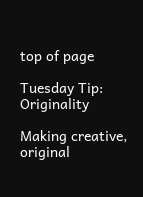top of page

Tuesday Tip: Originality

Making creative, original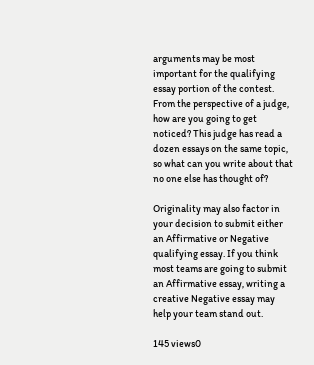arguments may be most important for the qualifying essay portion of the contest. From the perspective of a judge, how are you going to get noticed? This judge has read a dozen essays on the same topic, so what can you write about that no one else has thought of?

Originality may also factor in your decision to submit either an Affirmative or Negative qualifying essay. If you think most teams are going to submit an Affirmative essay, writing a creative Negative essay may help your team stand out.

145 views0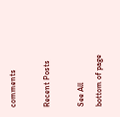comments

Recent Posts

See All
bottom of page